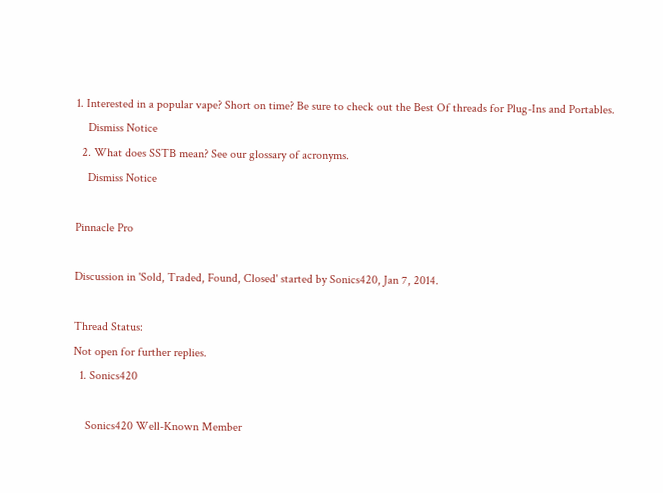1. Interested in a popular vape? Short on time? Be sure to check out the Best Of threads for Plug-Ins and Portables.
    Dismiss Notice
  2. What does SSTB mean? See our glossary of acronyms.
    Dismiss Notice

Pinnacle Pro

Discussion in 'Sold, Traded, Found, Closed' started by Sonics420, Jan 7, 2014.

Thread Status:
Not open for further replies.
  1. Sonics420

    Sonics420 Well-Known Member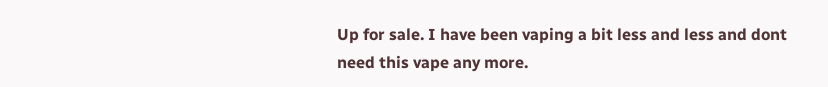Up for sale. I have been vaping a bit less and less and dont need this vape any more.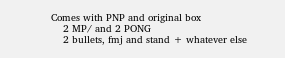Comes with PNP and original box
    2 MP/ and 2 PONG
    2 bullets, fmj and stand + whatever else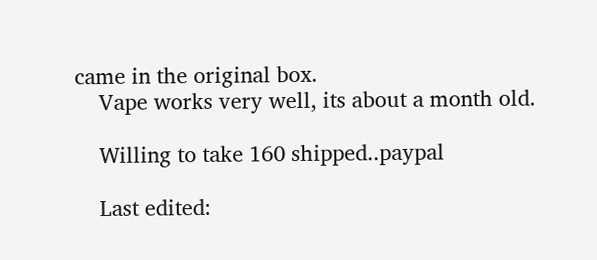came in the original box.
    Vape works very well, its about a month old.

    Willing to take 160 shipped..paypal

    Last edited: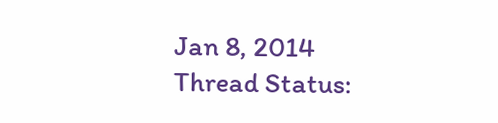Jan 8, 2014
Thread Status: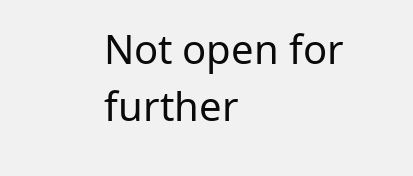Not open for further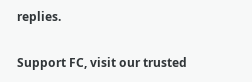replies.

Support FC, visit our trusted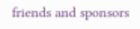friends and sponsors